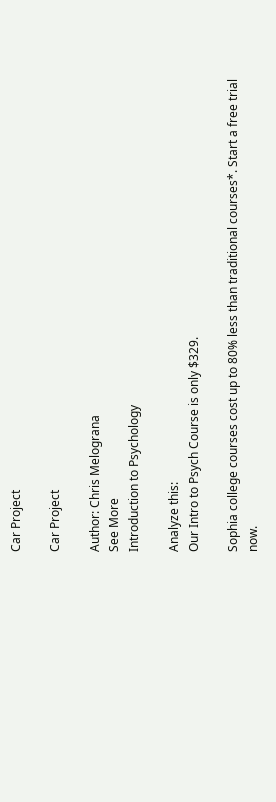Car Project

Car Project

Author: Chris Melograna
See More
Introduction to Psychology

Analyze this:
Our Intro to Psych Course is only $329.

Sophia college courses cost up to 80% less than traditional courses*. Start a free trial now.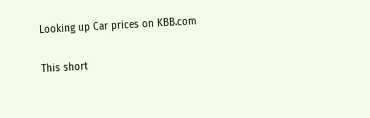Looking up Car prices on KBB.com

This short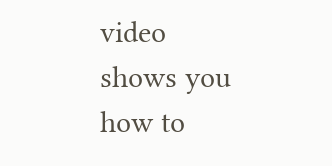video shows you how to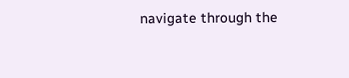navigate through the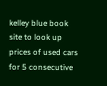kelley blue book site to look up prices of used cars for 5 consecutive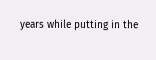years while putting in the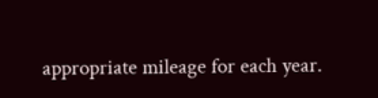appropriate mileage for each year.